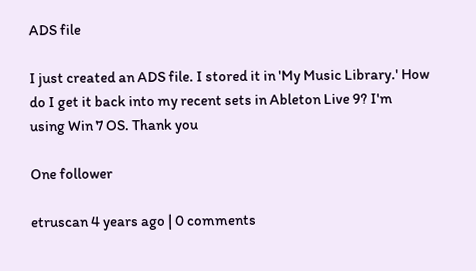ADS file

I just created an ADS file. I stored it in 'My Music Library.' How do I get it back into my recent sets in Ableton Live 9? I'm using Win 7 OS. Thank you

One follower

etruscan 4 years ago | 0 comments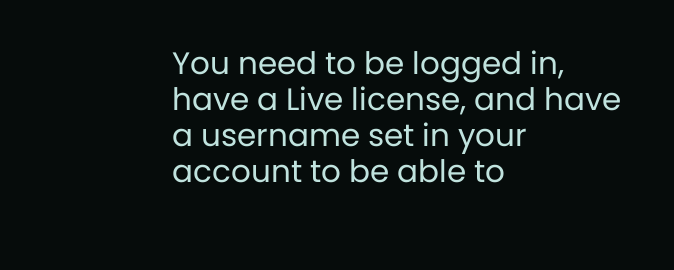You need to be logged in, have a Live license, and have a username set in your account to be able to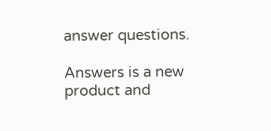answer questions.

Answers is a new product and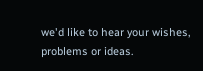we'd like to hear your wishes, problems or ideas.